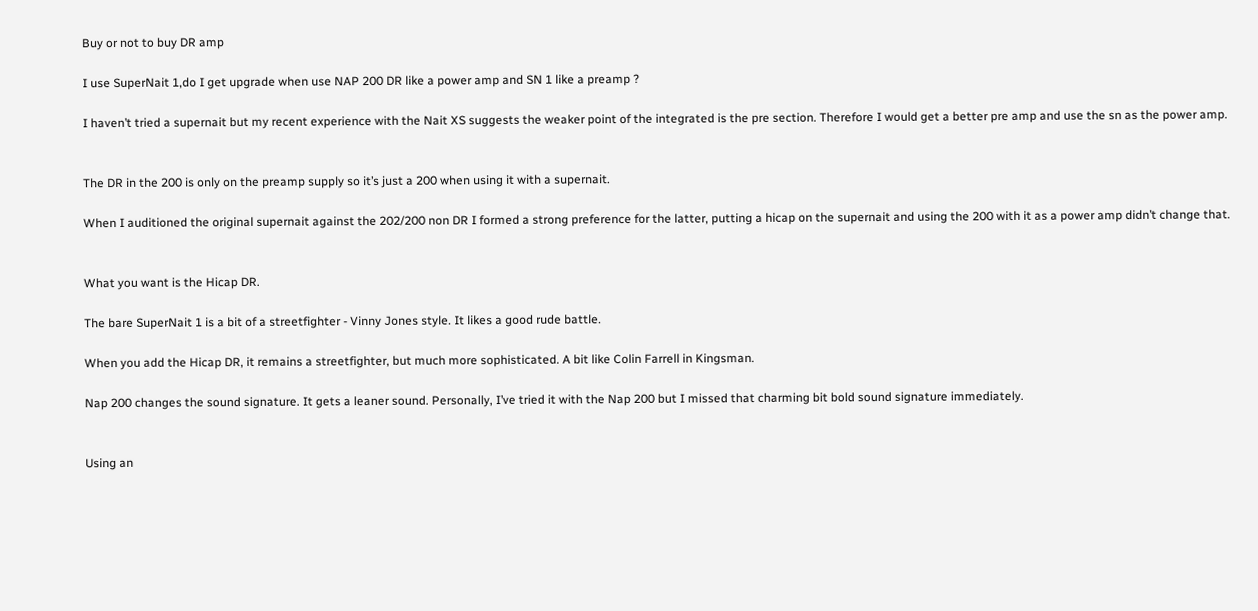Buy or not to buy DR amp

I use SuperNait 1,do I get upgrade when use NAP 200 DR like a power amp and SN 1 like a preamp ?

I haven’t tried a supernait but my recent experience with the Nait XS suggests the weaker point of the integrated is the pre section. Therefore I would get a better pre amp and use the sn as the power amp.


The DR in the 200 is only on the preamp supply so it’s just a 200 when using it with a supernait.

When I auditioned the original supernait against the 202/200 non DR I formed a strong preference for the latter, putting a hicap on the supernait and using the 200 with it as a power amp didn’t change that.


What you want is the Hicap DR.

The bare SuperNait 1 is a bit of a streetfighter - Vinny Jones style. It likes a good rude battle.

When you add the Hicap DR, it remains a streetfighter, but much more sophisticated. A bit like Colin Farrell in Kingsman.

Nap 200 changes the sound signature. It gets a leaner sound. Personally, I’ve tried it with the Nap 200 but I missed that charming bit bold sound signature immediately.


Using an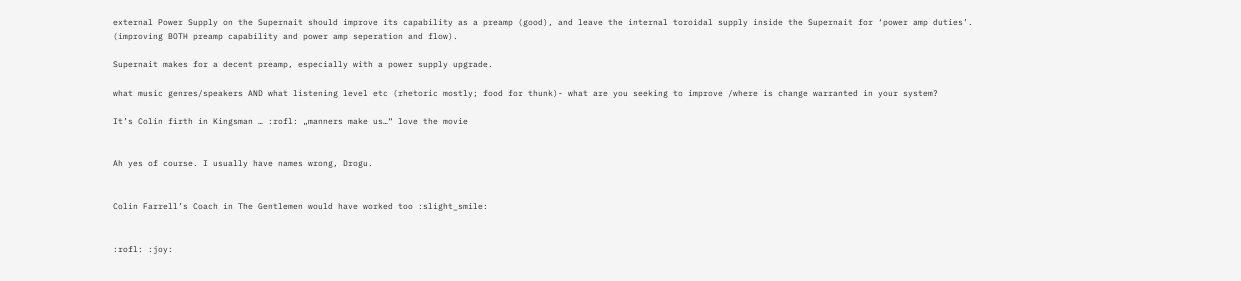external Power Supply on the Supernait should improve its capability as a preamp (good), and leave the internal toroidal supply inside the Supernait for ‘power amp duties’.
(improving BOTH preamp capability and power amp seperation and flow).

Supernait makes for a decent preamp, especially with a power supply upgrade.

what music genres/speakers AND what listening level etc (rhetoric mostly; food for thunk)- what are you seeking to improve /where is change warranted in your system?

It’s Colin firth in Kingsman … :rofl: „manners make us…“ love the movie


Ah yes of course. I usually have names wrong, Drogu.


Colin Farrell’s Coach in The Gentlemen would have worked too :slight_smile:


:rofl: :joy: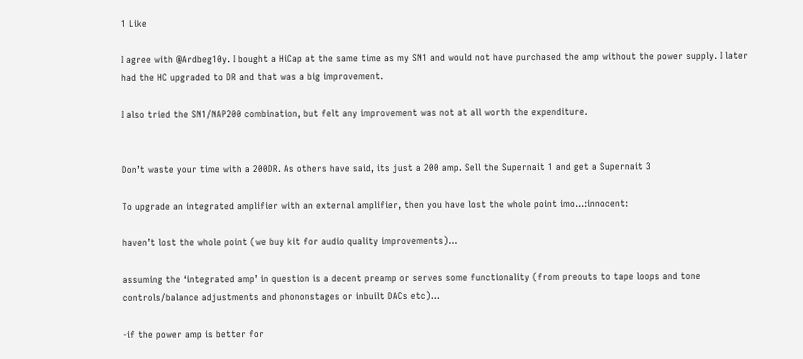1 Like

I agree with @Ardbeg10y. I bought a HiCap at the same time as my SN1 and would not have purchased the amp without the power supply. I later had the HC upgraded to DR and that was a big improvement.

I also tried the SN1/NAP200 combination, but felt any improvement was not at all worth the expenditure.


Don’t waste your time with a 200DR. As others have said, its just a 200 amp. Sell the Supernait 1 and get a Supernait 3

To upgrade an integrated amplifier with an external amplifier, then you have lost the whole point imo…:innocent:

haven’t lost the whole point (we buy kit for audio quality improvements)…

assuming the ‘integrated amp’ in question is a decent preamp or serves some functionality (from preouts to tape loops and tone controls/balance adjustments and phononstages or inbuilt DACs etc)…

-if the power amp is better for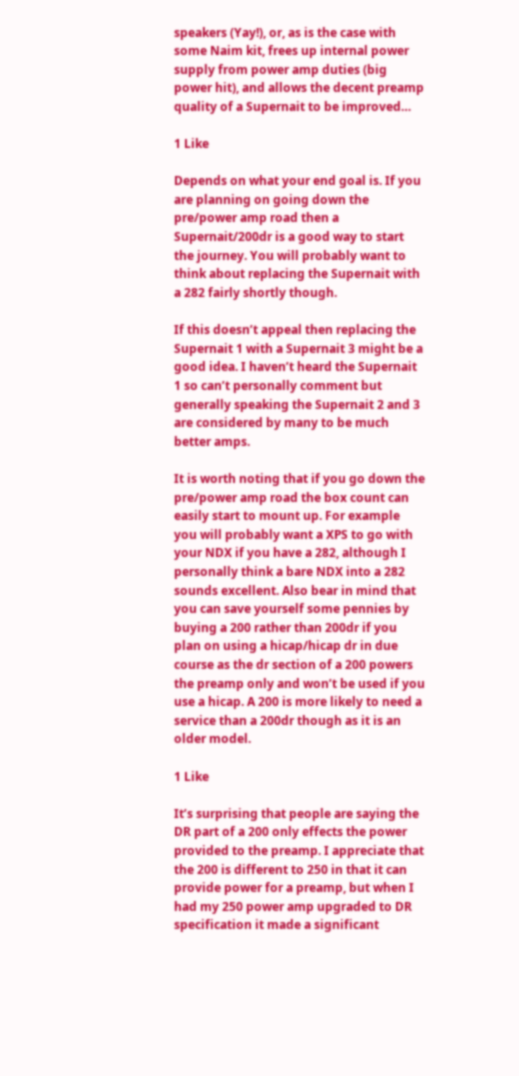speakers (Yay!), or, as is the case with some Naim kit, frees up internal power supply from power amp duties (big power hit), and allows the decent preamp quality of a Supernait to be improved…

1 Like

Depends on what your end goal is. If you are planning on going down the pre/power amp road then a Supernait/200dr is a good way to start the journey. You will probably want to think about replacing the Supernait with a 282 fairly shortly though.

If this doesn’t appeal then replacing the Supernait 1 with a Supernait 3 might be a good idea. I haven’t heard the Supernait 1 so can’t personally comment but generally speaking the Supernait 2 and 3 are considered by many to be much better amps.

It is worth noting that if you go down the pre/power amp road the box count can easily start to mount up. For example you will probably want a XPS to go with your NDX if you have a 282, although I personally think a bare NDX into a 282 sounds excellent. Also bear in mind that you can save yourself some pennies by buying a 200 rather than 200dr if you plan on using a hicap/hicap dr in due course as the dr section of a 200 powers the preamp only and won’t be used if you use a hicap. A 200 is more likely to need a service than a 200dr though as it is an older model.

1 Like

It’s surprising that people are saying the DR part of a 200 only effects the power provided to the preamp. I appreciate that the 200 is different to 250 in that it can provide power for a preamp, but when I had my 250 power amp upgraded to DR specification it made a significant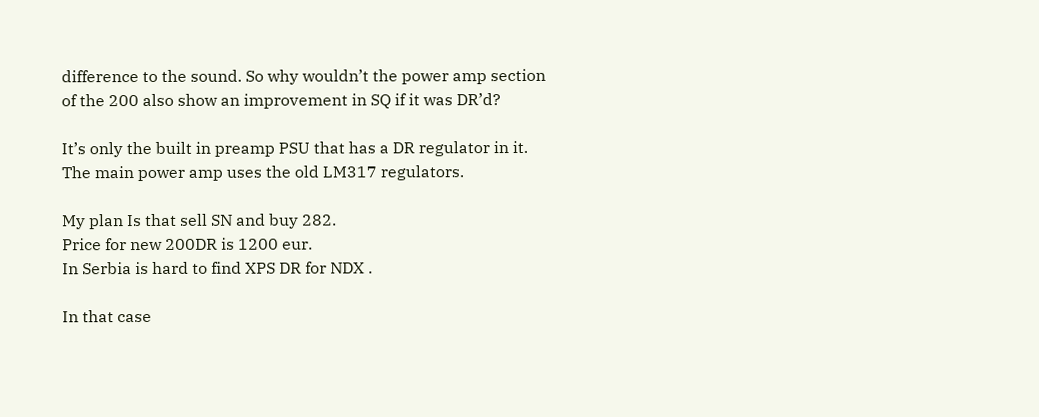difference to the sound. So why wouldn’t the power amp section of the 200 also show an improvement in SQ if it was DR’d?

It’s only the built in preamp PSU that has a DR regulator in it. The main power amp uses the old LM317 regulators.

My plan Is that sell SN and buy 282.
Price for new 200DR is 1200 eur.
In Serbia is hard to find XPS DR for NDX .

In that case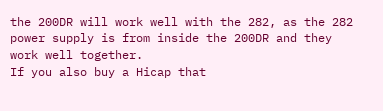the 200DR will work well with the 282, as the 282 power supply is from inside the 200DR and they work well together.
If you also buy a Hicap that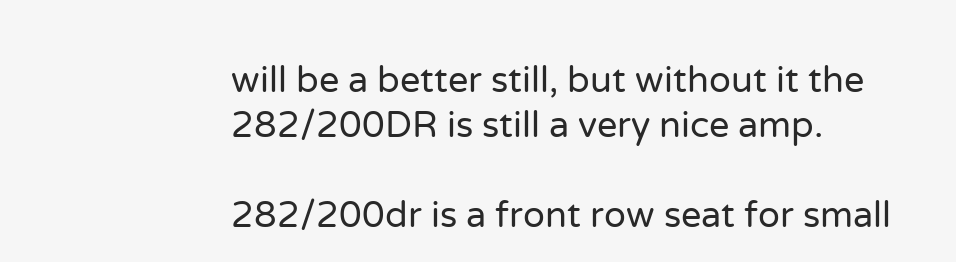will be a better still, but without it the 282/200DR is still a very nice amp.

282/200dr is a front row seat for small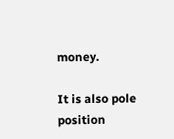money.

It is also pole position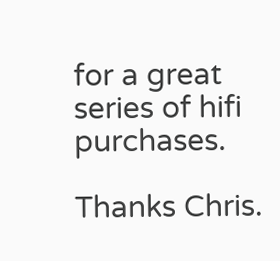for a great series of hifi purchases.

Thanks Chris.